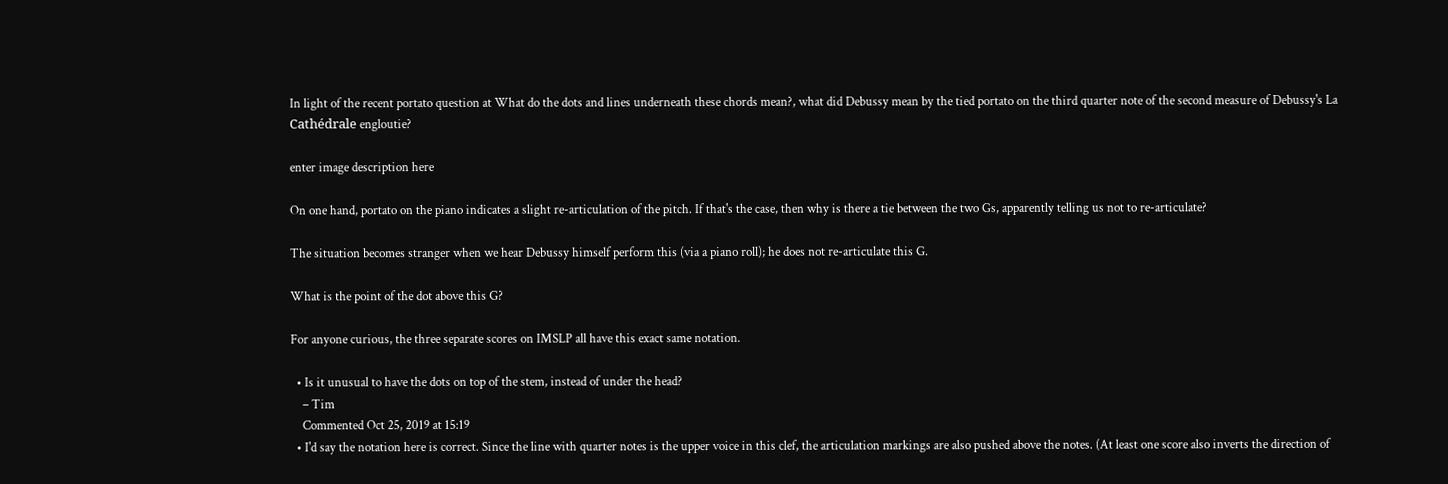In light of the recent portato question at What do the dots and lines underneath these chords mean?, what did Debussy mean by the tied portato on the third quarter note of the second measure of Debussy's La Cathédrale engloutie?

enter image description here

On one hand, portato on the piano indicates a slight re-articulation of the pitch. If that's the case, then why is there a tie between the two Gs, apparently telling us not to re-articulate?

The situation becomes stranger when we hear Debussy himself perform this (via a piano roll); he does not re-articulate this G.

What is the point of the dot above this G?

For anyone curious, the three separate scores on IMSLP all have this exact same notation.

  • Is it unusual to have the dots on top of the stem, instead of under the head?
    – Tim
    Commented Oct 25, 2019 at 15:19
  • I'd say the notation here is correct. Since the line with quarter notes is the upper voice in this clef, the articulation markings are also pushed above the notes. (At least one score also inverts the direction of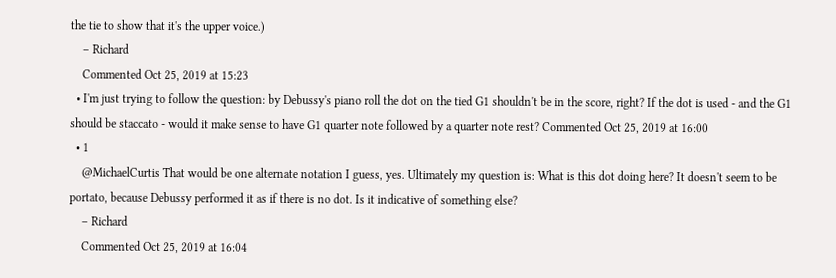the tie to show that it's the upper voice.)
    – Richard
    Commented Oct 25, 2019 at 15:23
  • I'm just trying to follow the question: by Debussy's piano roll the dot on the tied G1 shouldn't be in the score, right? If the dot is used - and the G1 should be staccato - would it make sense to have G1 quarter note followed by a quarter note rest? Commented Oct 25, 2019 at 16:00
  • 1
    @MichaelCurtis That would be one alternate notation I guess, yes. Ultimately my question is: What is this dot doing here? It doesn't seem to be portato, because Debussy performed it as if there is no dot. Is it indicative of something else?
    – Richard
    Commented Oct 25, 2019 at 16:04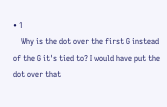• 1
    Why is the dot over the first G instead of the G it's tied to? I would have put the dot over that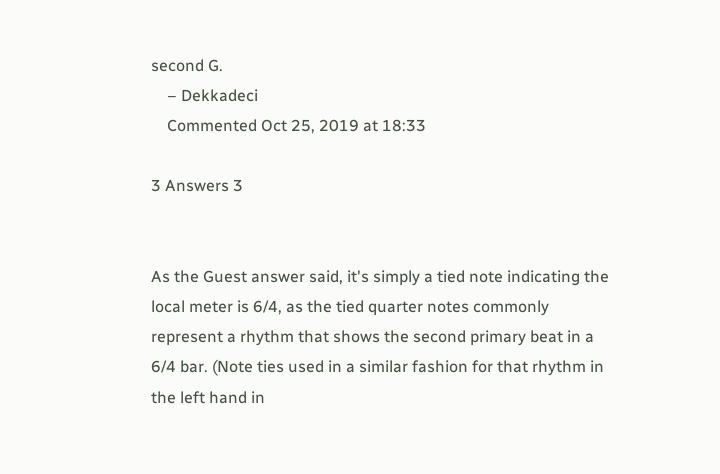second G.
    – Dekkadeci
    Commented Oct 25, 2019 at 18:33

3 Answers 3


As the Guest answer said, it's simply a tied note indicating the local meter is 6/4, as the tied quarter notes commonly represent a rhythm that shows the second primary beat in a 6/4 bar. (Note ties used in a similar fashion for that rhythm in the left hand in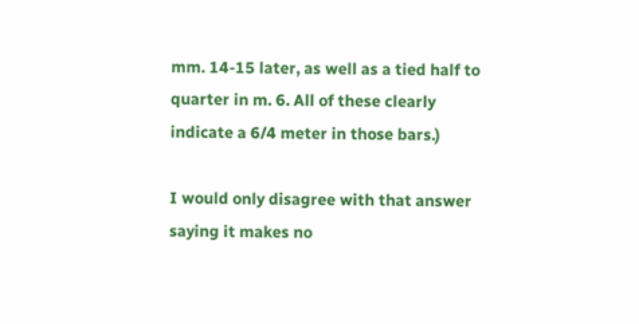mm. 14-15 later, as well as a tied half to quarter in m. 6. All of these clearly indicate a 6/4 meter in those bars.)

I would only disagree with that answer saying it makes no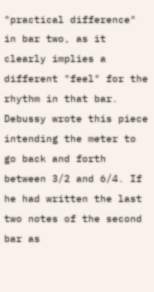"practical difference" in bar two, as it clearly implies a different "feel" for the rhythm in that bar. Debussy wrote this piece intending the meter to go back and forth between 3/2 and 6/4. If he had written the last two notes of the second bar as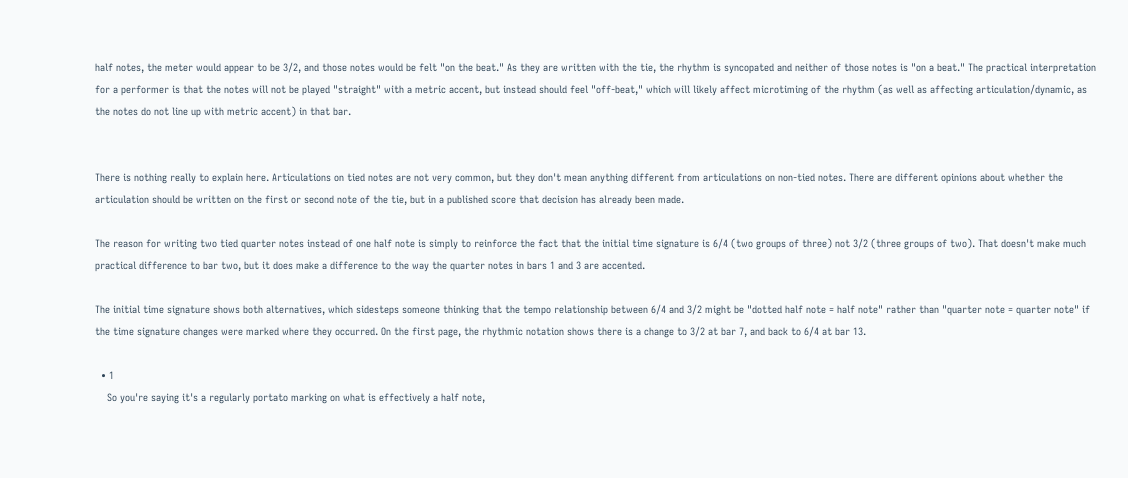half notes, the meter would appear to be 3/2, and those notes would be felt "on the beat." As they are written with the tie, the rhythm is syncopated and neither of those notes is "on a beat." The practical interpretation for a performer is that the notes will not be played "straight" with a metric accent, but instead should feel "off-beat," which will likely affect microtiming of the rhythm (as well as affecting articulation/dynamic, as the notes do not line up with metric accent) in that bar.


There is nothing really to explain here. Articulations on tied notes are not very common, but they don't mean anything different from articulations on non-tied notes. There are different opinions about whether the articulation should be written on the first or second note of the tie, but in a published score that decision has already been made.

The reason for writing two tied quarter notes instead of one half note is simply to reinforce the fact that the initial time signature is 6/4 (two groups of three) not 3/2 (three groups of two). That doesn't make much practical difference to bar two, but it does make a difference to the way the quarter notes in bars 1 and 3 are accented.

The initial time signature shows both alternatives, which sidesteps someone thinking that the tempo relationship between 6/4 and 3/2 might be "dotted half note = half note" rather than "quarter note = quarter note" if the time signature changes were marked where they occurred. On the first page, the rhythmic notation shows there is a change to 3/2 at bar 7, and back to 6/4 at bar 13.

  • 1
    So you're saying it's a regularly portato marking on what is effectively a half note,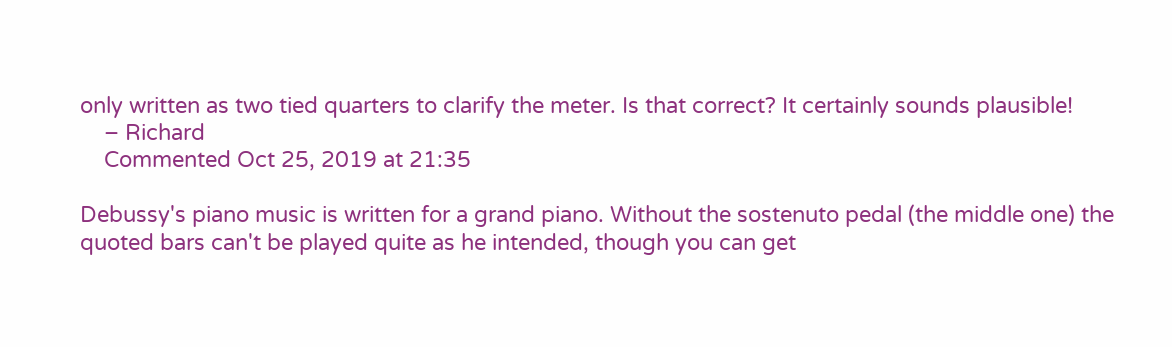only written as two tied quarters to clarify the meter. Is that correct? It certainly sounds plausible!
    – Richard
    Commented Oct 25, 2019 at 21:35

Debussy's piano music is written for a grand piano. Without the sostenuto pedal (the middle one) the quoted bars can't be played quite as he intended, though you can get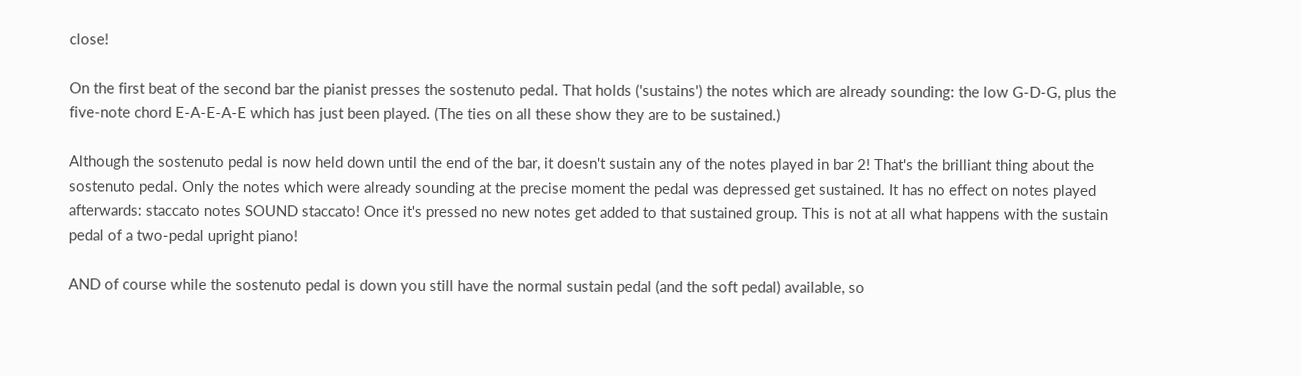close!

On the first beat of the second bar the pianist presses the sostenuto pedal. That holds ('sustains') the notes which are already sounding: the low G-D-G, plus the five-note chord E-A-E-A-E which has just been played. (The ties on all these show they are to be sustained.)

Although the sostenuto pedal is now held down until the end of the bar, it doesn't sustain any of the notes played in bar 2! That's the brilliant thing about the sostenuto pedal. Only the notes which were already sounding at the precise moment the pedal was depressed get sustained. It has no effect on notes played afterwards: staccato notes SOUND staccato! Once it's pressed no new notes get added to that sustained group. This is not at all what happens with the sustain pedal of a two-pedal upright piano!

AND of course while the sostenuto pedal is down you still have the normal sustain pedal (and the soft pedal) available, so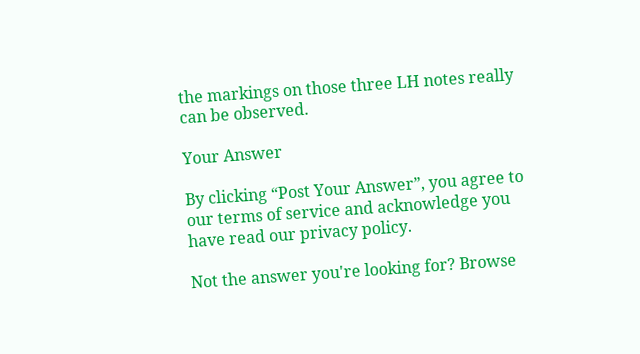the markings on those three LH notes really can be observed.

Your Answer

By clicking “Post Your Answer”, you agree to our terms of service and acknowledge you have read our privacy policy.

Not the answer you're looking for? Browse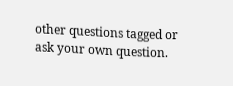other questions tagged or ask your own question.